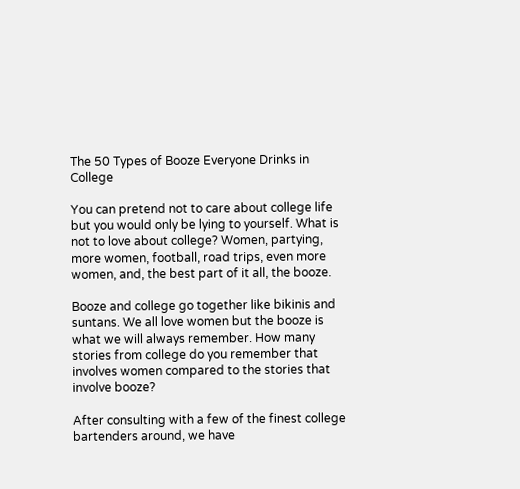The 50 Types of Booze Everyone Drinks in College

You can pretend not to care about college life but you would only be lying to yourself. What is not to love about college? Women, partying, more women, football, road trips, even more women, and, the best part of it all, the booze.

Booze and college go together like bikinis and suntans. We all love women but the booze is what we will always remember. How many stories from college do you remember that involves women compared to the stories that involve booze?

After consulting with a few of the finest college bartenders around, we have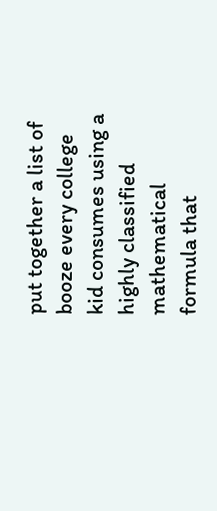put together a list of booze every college kid consumes using a highly classified mathematical formula that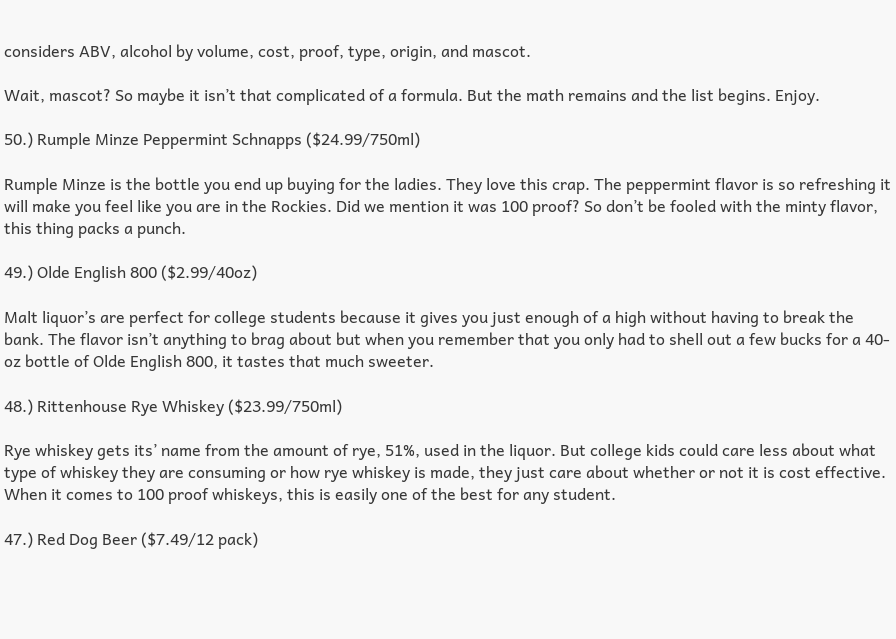considers ABV, alcohol by volume, cost, proof, type, origin, and mascot.

Wait, mascot? So maybe it isn’t that complicated of a formula. But the math remains and the list begins. Enjoy.

50.) Rumple Minze Peppermint Schnapps ($24.99/750ml)

Rumple Minze is the bottle you end up buying for the ladies. They love this crap. The peppermint flavor is so refreshing it will make you feel like you are in the Rockies. Did we mention it was 100 proof? So don’t be fooled with the minty flavor, this thing packs a punch.

49.) Olde English 800 ($2.99/40oz)

Malt liquor’s are perfect for college students because it gives you just enough of a high without having to break the bank. The flavor isn’t anything to brag about but when you remember that you only had to shell out a few bucks for a 40-oz bottle of Olde English 800, it tastes that much sweeter.

48.) Rittenhouse Rye Whiskey ($23.99/750ml)

Rye whiskey gets its’ name from the amount of rye, 51%, used in the liquor. But college kids could care less about what type of whiskey they are consuming or how rye whiskey is made, they just care about whether or not it is cost effective.  When it comes to 100 proof whiskeys, this is easily one of the best for any student.

47.) Red Dog Beer ($7.49/12 pack)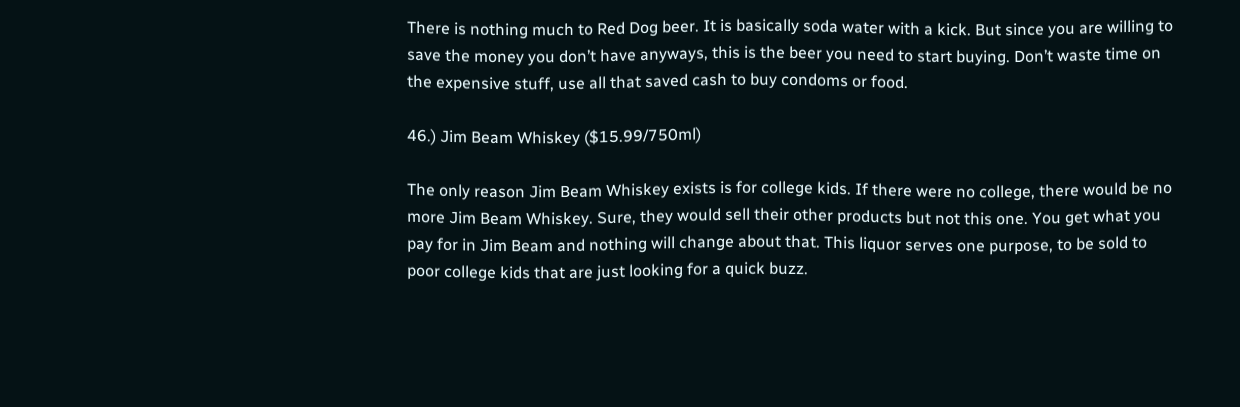There is nothing much to Red Dog beer. It is basically soda water with a kick. But since you are willing to save the money you don’t have anyways, this is the beer you need to start buying. Don’t waste time on the expensive stuff, use all that saved cash to buy condoms or food.

46.) Jim Beam Whiskey ($15.99/750ml)

The only reason Jim Beam Whiskey exists is for college kids. If there were no college, there would be no more Jim Beam Whiskey. Sure, they would sell their other products but not this one. You get what you pay for in Jim Beam and nothing will change about that. This liquor serves one purpose, to be sold to poor college kids that are just looking for a quick buzz.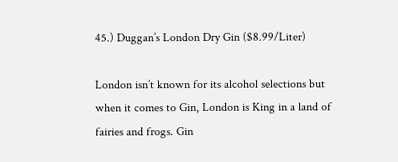45.) Duggan’s London Dry Gin ($8.99/Liter)

London isn’t known for its alcohol selections but when it comes to Gin, London is King in a land of fairies and frogs. Gin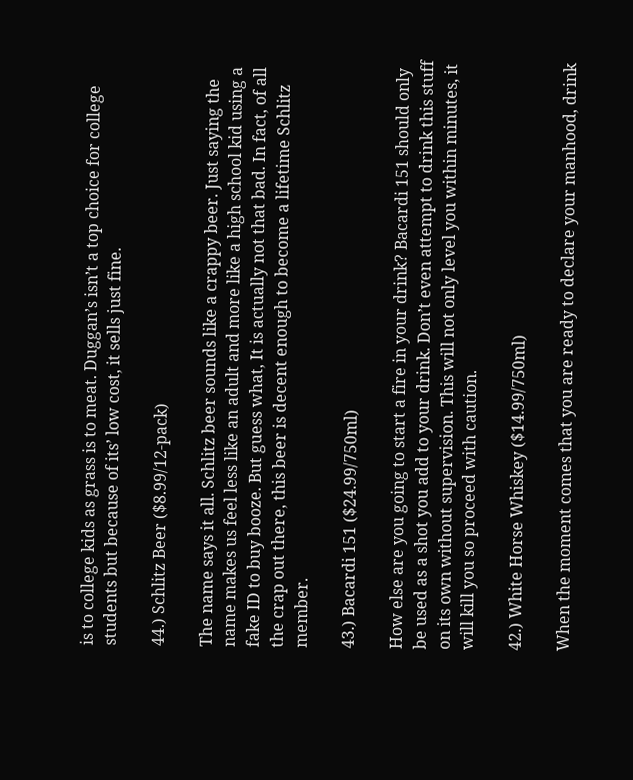is to college kids as grass is to meat. Duggan’s isn’t a top choice for college students but because of its’ low cost, it sells just fine.

44.) Schlitz Beer ($8.99/12-pack)

The name says it all. Schlitz beer sounds like a crappy beer. Just saying the name makes us feel less like an adult and more like a high school kid using a fake ID to buy booze. But guess what, It is actually not that bad. In fact, of all the crap out there, this beer is decent enough to become a lifetime Schlitz member.

43.) Bacardi 151 ($24.99/750ml)

How else are you going to start a fire in your drink? Bacardi 151 should only be used as a shot you add to your drink. Don’t even attempt to drink this stuff on its own without supervision. This will not only level you within minutes, it will kill you so proceed with caution.

42.) White Horse Whiskey ($14.99/750ml)

When the moment comes that you are ready to declare your manhood, drink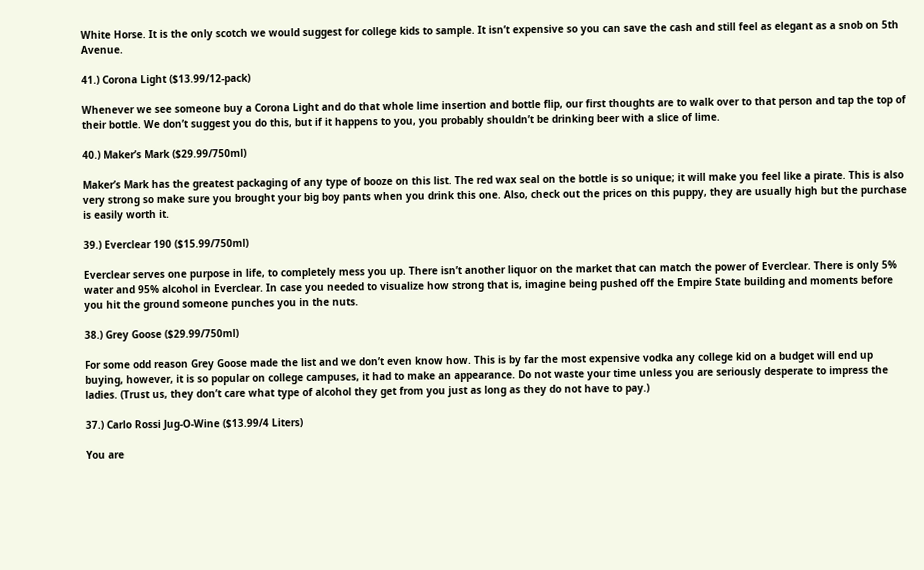White Horse. It is the only scotch we would suggest for college kids to sample. It isn’t expensive so you can save the cash and still feel as elegant as a snob on 5th Avenue.

41.) Corona Light ($13.99/12-pack)

Whenever we see someone buy a Corona Light and do that whole lime insertion and bottle flip, our first thoughts are to walk over to that person and tap the top of their bottle. We don’t suggest you do this, but if it happens to you, you probably shouldn’t be drinking beer with a slice of lime.

40.) Maker’s Mark ($29.99/750ml)

Maker’s Mark has the greatest packaging of any type of booze on this list. The red wax seal on the bottle is so unique; it will make you feel like a pirate. This is also very strong so make sure you brought your big boy pants when you drink this one. Also, check out the prices on this puppy, they are usually high but the purchase is easily worth it.

39.) Everclear 190 ($15.99/750ml)

Everclear serves one purpose in life, to completely mess you up. There isn’t another liquor on the market that can match the power of Everclear. There is only 5% water and 95% alcohol in Everclear. In case you needed to visualize how strong that is, imagine being pushed off the Empire State building and moments before you hit the ground someone punches you in the nuts.

38.) Grey Goose ($29.99/750ml)

For some odd reason Grey Goose made the list and we don’t even know how. This is by far the most expensive vodka any college kid on a budget will end up buying, however, it is so popular on college campuses, it had to make an appearance. Do not waste your time unless you are seriously desperate to impress the ladies. (Trust us, they don’t care what type of alcohol they get from you just as long as they do not have to pay.)

37.) Carlo Rossi Jug-O-Wine ($13.99/4 Liters)

You are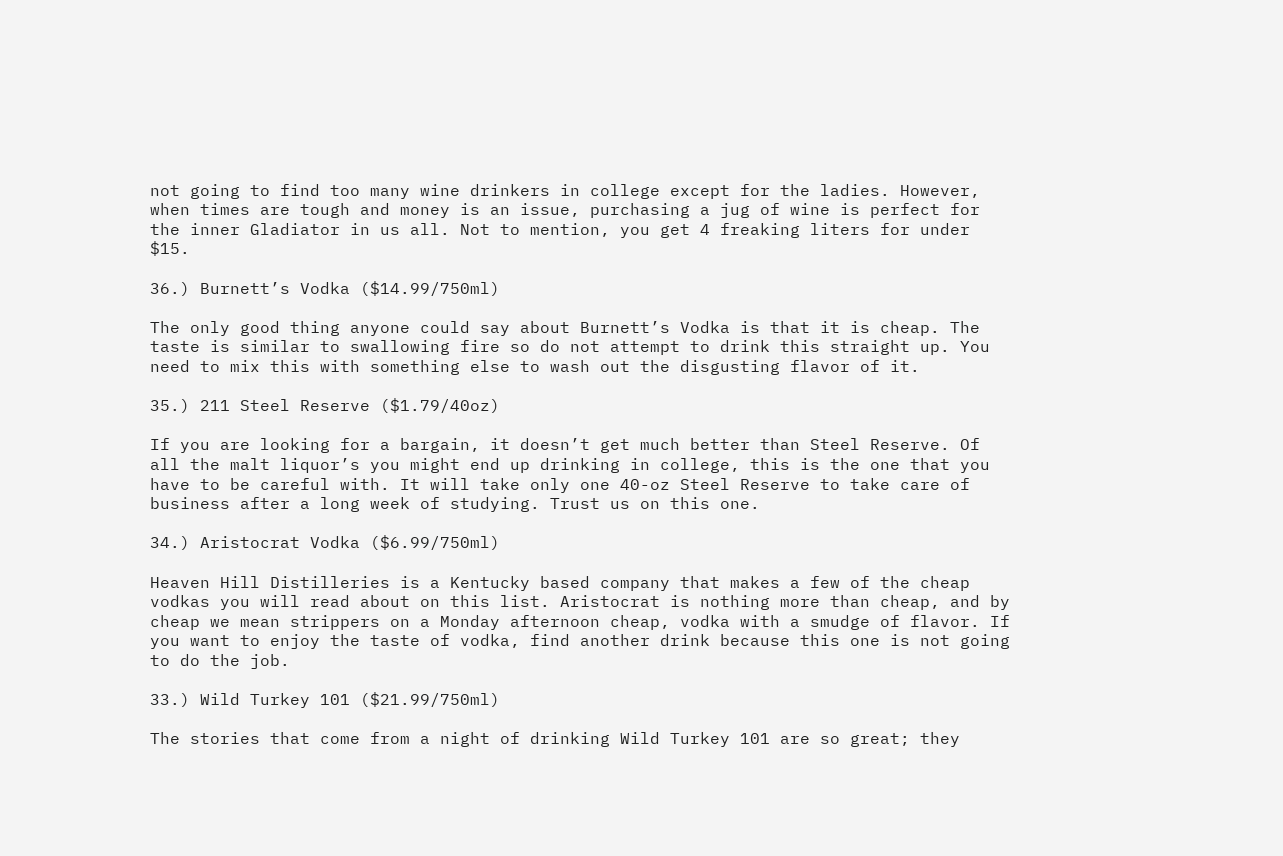not going to find too many wine drinkers in college except for the ladies. However, when times are tough and money is an issue, purchasing a jug of wine is perfect for the inner Gladiator in us all. Not to mention, you get 4 freaking liters for under $15.

36.) Burnett’s Vodka ($14.99/750ml)

The only good thing anyone could say about Burnett’s Vodka is that it is cheap. The taste is similar to swallowing fire so do not attempt to drink this straight up. You need to mix this with something else to wash out the disgusting flavor of it.

35.) 211 Steel Reserve ($1.79/40oz)

If you are looking for a bargain, it doesn’t get much better than Steel Reserve. Of all the malt liquor’s you might end up drinking in college, this is the one that you have to be careful with. It will take only one 40-oz Steel Reserve to take care of business after a long week of studying. Trust us on this one.

34.) Aristocrat Vodka ($6.99/750ml)

Heaven Hill Distilleries is a Kentucky based company that makes a few of the cheap vodkas you will read about on this list. Aristocrat is nothing more than cheap, and by cheap we mean strippers on a Monday afternoon cheap, vodka with a smudge of flavor. If you want to enjoy the taste of vodka, find another drink because this one is not going to do the job.

33.) Wild Turkey 101 ($21.99/750ml)

The stories that come from a night of drinking Wild Turkey 101 are so great; they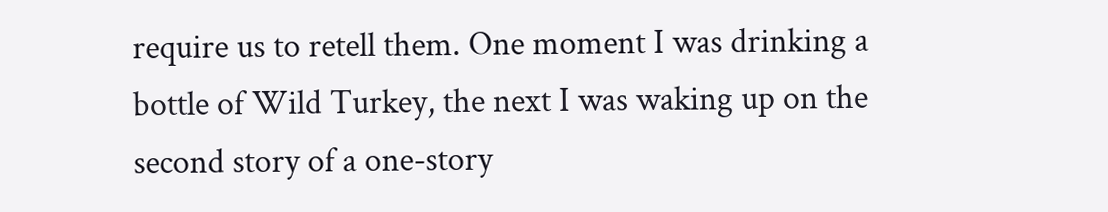require us to retell them. One moment I was drinking a bottle of Wild Turkey, the next I was waking up on the second story of a one-story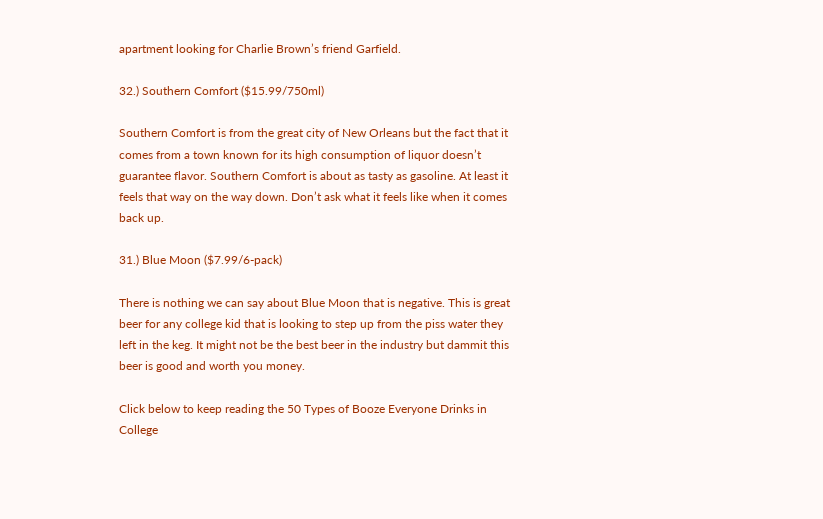apartment looking for Charlie Brown’s friend Garfield.

32.) Southern Comfort ($15.99/750ml)

Southern Comfort is from the great city of New Orleans but the fact that it comes from a town known for its high consumption of liquor doesn’t guarantee flavor. Southern Comfort is about as tasty as gasoline. At least it feels that way on the way down. Don’t ask what it feels like when it comes back up.

31.) Blue Moon ($7.99/6-pack)

There is nothing we can say about Blue Moon that is negative. This is great beer for any college kid that is looking to step up from the piss water they left in the keg. It might not be the best beer in the industry but dammit this beer is good and worth you money.

Click below to keep reading the 50 Types of Booze Everyone Drinks in College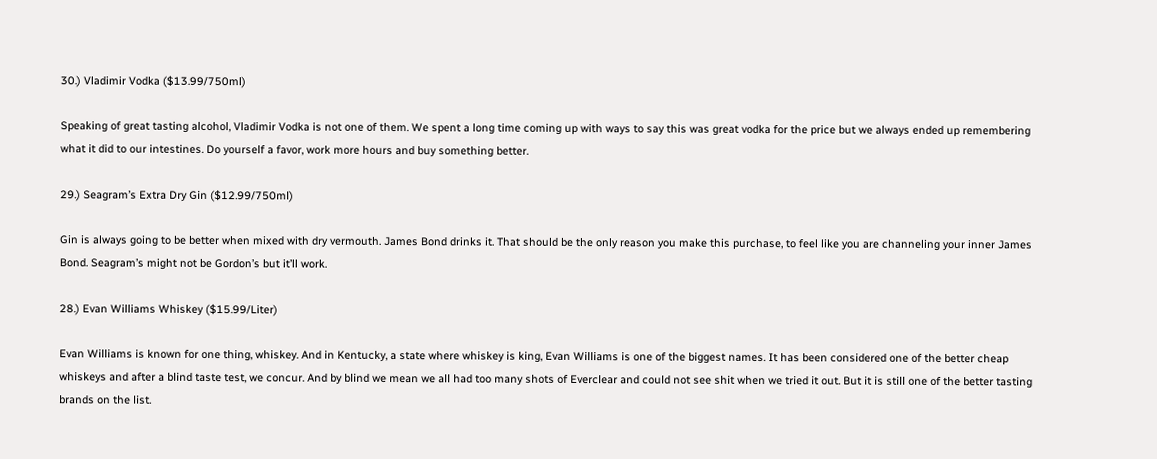30.) Vladimir Vodka ($13.99/750ml)

Speaking of great tasting alcohol, Vladimir Vodka is not one of them. We spent a long time coming up with ways to say this was great vodka for the price but we always ended up remembering what it did to our intestines. Do yourself a favor, work more hours and buy something better.

29.) Seagram’s Extra Dry Gin ($12.99/750ml)

Gin is always going to be better when mixed with dry vermouth. James Bond drinks it. That should be the only reason you make this purchase, to feel like you are channeling your inner James Bond. Seagram’s might not be Gordon’s but it’ll work.

28.) Evan Williams Whiskey ($15.99/Liter)

Evan Williams is known for one thing, whiskey. And in Kentucky, a state where whiskey is king, Evan Williams is one of the biggest names. It has been considered one of the better cheap whiskeys and after a blind taste test, we concur. And by blind we mean we all had too many shots of Everclear and could not see shit when we tried it out. But it is still one of the better tasting brands on the list.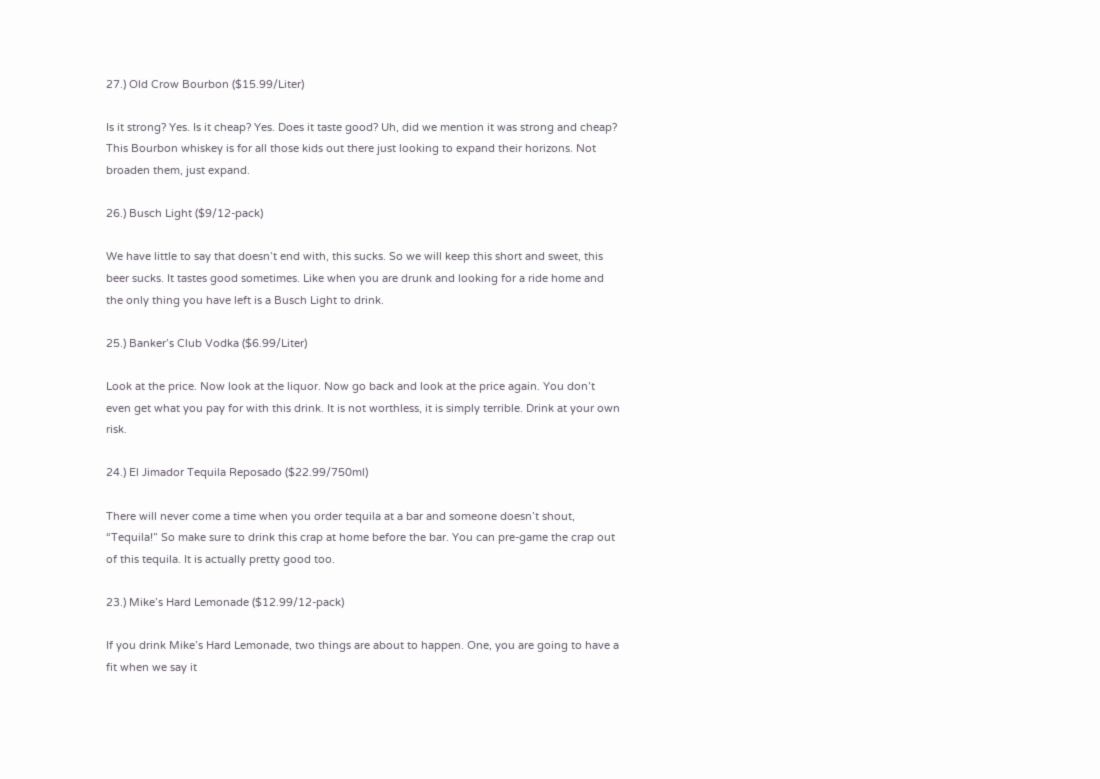27.) Old Crow Bourbon ($15.99/Liter)

Is it strong? Yes. Is it cheap? Yes. Does it taste good? Uh, did we mention it was strong and cheap? This Bourbon whiskey is for all those kids out there just looking to expand their horizons. Not broaden them, just expand.

26.) Busch Light ($9/12-pack)

We have little to say that doesn’t end with, this sucks. So we will keep this short and sweet, this beer sucks. It tastes good sometimes. Like when you are drunk and looking for a ride home and the only thing you have left is a Busch Light to drink.

25.) Banker’s Club Vodka ($6.99/Liter)

Look at the price. Now look at the liquor. Now go back and look at the price again. You don’t even get what you pay for with this drink. It is not worthless, it is simply terrible. Drink at your own risk.

24.) El Jimador Tequila Reposado ($22.99/750ml)

There will never come a time when you order tequila at a bar and someone doesn’t shout, “Tequila!” So make sure to drink this crap at home before the bar. You can pre-game the crap out of this tequila. It is actually pretty good too.

23.) Mike’s Hard Lemonade ($12.99/12-pack)

If you drink Mike’s Hard Lemonade, two things are about to happen. One, you are going to have a fit when we say it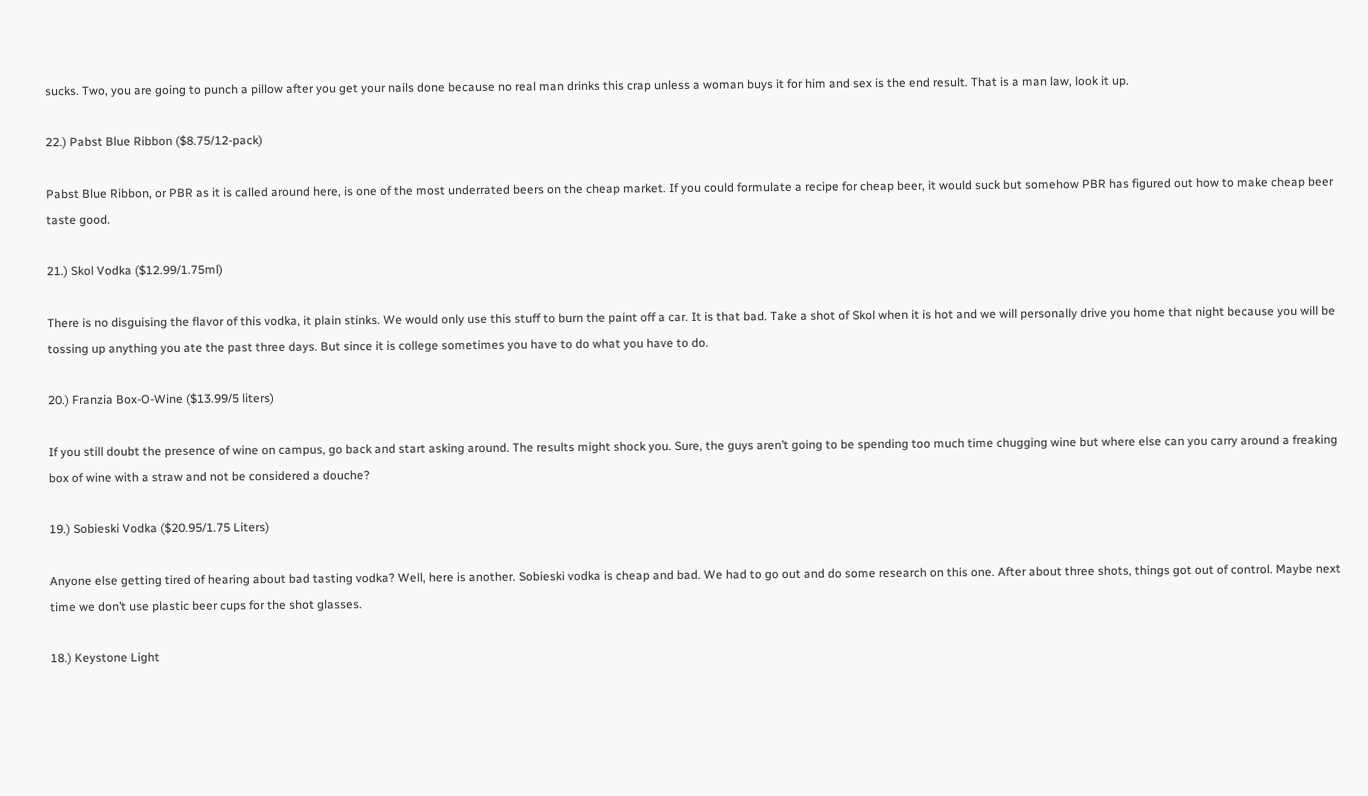sucks. Two, you are going to punch a pillow after you get your nails done because no real man drinks this crap unless a woman buys it for him and sex is the end result. That is a man law, look it up.

22.) Pabst Blue Ribbon ($8.75/12-pack)

Pabst Blue Ribbon, or PBR as it is called around here, is one of the most underrated beers on the cheap market. If you could formulate a recipe for cheap beer, it would suck but somehow PBR has figured out how to make cheap beer taste good.

21.) Skol Vodka ($12.99/1.75ml)

There is no disguising the flavor of this vodka, it plain stinks. We would only use this stuff to burn the paint off a car. It is that bad. Take a shot of Skol when it is hot and we will personally drive you home that night because you will be tossing up anything you ate the past three days. But since it is college sometimes you have to do what you have to do.

20.) Franzia Box-O-Wine ($13.99/5 liters)

If you still doubt the presence of wine on campus, go back and start asking around. The results might shock you. Sure, the guys aren’t going to be spending too much time chugging wine but where else can you carry around a freaking box of wine with a straw and not be considered a douche?

19.) Sobieski Vodka ($20.95/1.75 Liters)

Anyone else getting tired of hearing about bad tasting vodka? Well, here is another. Sobieski vodka is cheap and bad. We had to go out and do some research on this one. After about three shots, things got out of control. Maybe next time we don’t use plastic beer cups for the shot glasses.

18.) Keystone Light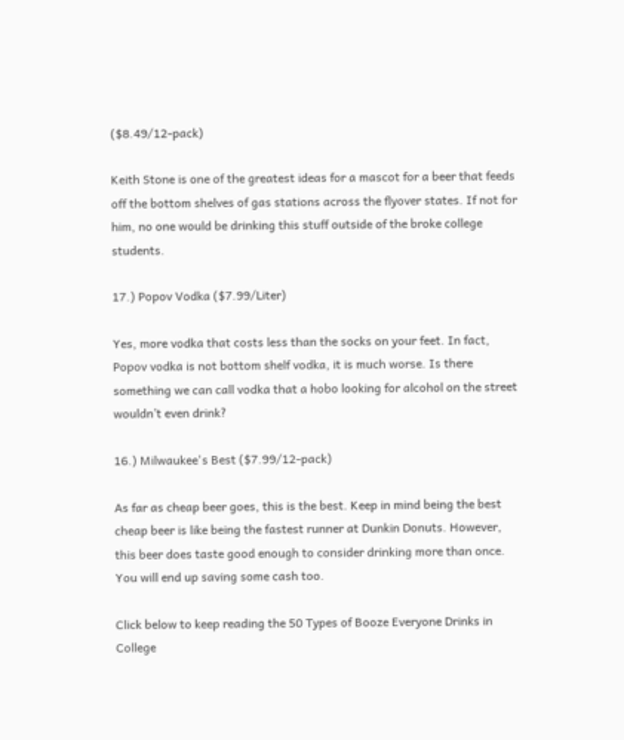($8.49/12-pack)

Keith Stone is one of the greatest ideas for a mascot for a beer that feeds off the bottom shelves of gas stations across the flyover states. If not for him, no one would be drinking this stuff outside of the broke college students.

17.) Popov Vodka ($7.99/Liter)

Yes, more vodka that costs less than the socks on your feet. In fact, Popov vodka is not bottom shelf vodka, it is much worse. Is there something we can call vodka that a hobo looking for alcohol on the street wouldn’t even drink?

16.) Milwaukee's Best ($7.99/12-pack)

As far as cheap beer goes, this is the best. Keep in mind being the best cheap beer is like being the fastest runner at Dunkin Donuts. However, this beer does taste good enough to consider drinking more than once. You will end up saving some cash too.

Click below to keep reading the 50 Types of Booze Everyone Drinks in College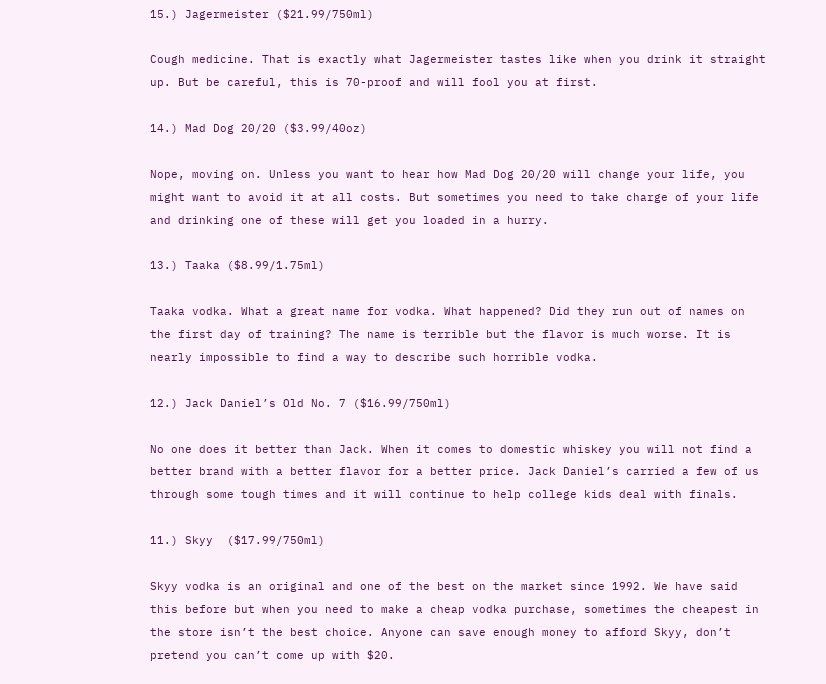15.) Jagermeister ($21.99/750ml)

Cough medicine. That is exactly what Jagermeister tastes like when you drink it straight up. But be careful, this is 70-proof and will fool you at first.

14.) Mad Dog 20/20 ($3.99/40oz)

Nope, moving on. Unless you want to hear how Mad Dog 20/20 will change your life, you might want to avoid it at all costs. But sometimes you need to take charge of your life and drinking one of these will get you loaded in a hurry.

13.) Taaka ($8.99/1.75ml)

Taaka vodka. What a great name for vodka. What happened? Did they run out of names on the first day of training? The name is terrible but the flavor is much worse. It is nearly impossible to find a way to describe such horrible vodka.

12.) Jack Daniel’s Old No. 7 ($16.99/750ml)

No one does it better than Jack. When it comes to domestic whiskey you will not find a better brand with a better flavor for a better price. Jack Daniel’s carried a few of us through some tough times and it will continue to help college kids deal with finals.

11.) Skyy  ($17.99/750ml)

Skyy vodka is an original and one of the best on the market since 1992. We have said this before but when you need to make a cheap vodka purchase, sometimes the cheapest in the store isn’t the best choice. Anyone can save enough money to afford Skyy, don’t pretend you can’t come up with $20.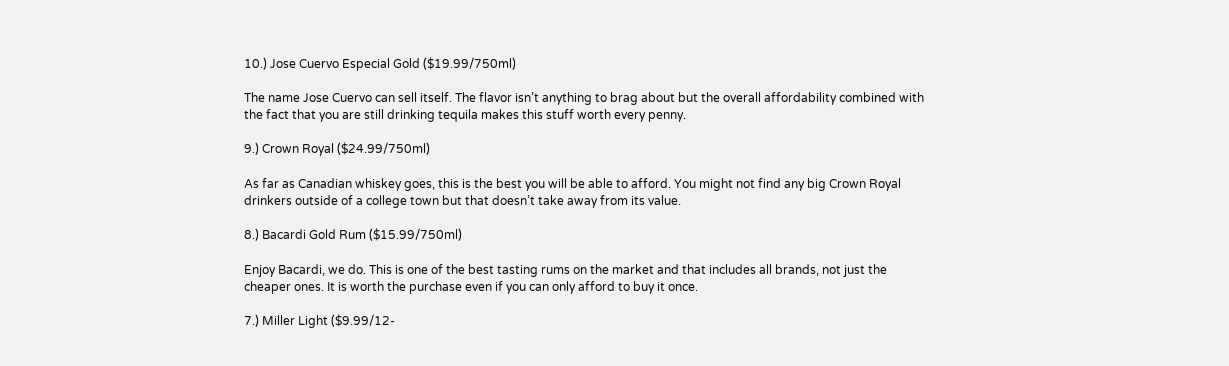10.) Jose Cuervo Especial Gold ($19.99/750ml)

The name Jose Cuervo can sell itself. The flavor isn’t anything to brag about but the overall affordability combined with the fact that you are still drinking tequila makes this stuff worth every penny.

9.) Crown Royal ($24.99/750ml)

As far as Canadian whiskey goes, this is the best you will be able to afford. You might not find any big Crown Royal drinkers outside of a college town but that doesn’t take away from its value.

8.) Bacardi Gold Rum ($15.99/750ml)

Enjoy Bacardi, we do. This is one of the best tasting rums on the market and that includes all brands, not just the cheaper ones. It is worth the purchase even if you can only afford to buy it once.

7.) Miller Light ($9.99/12-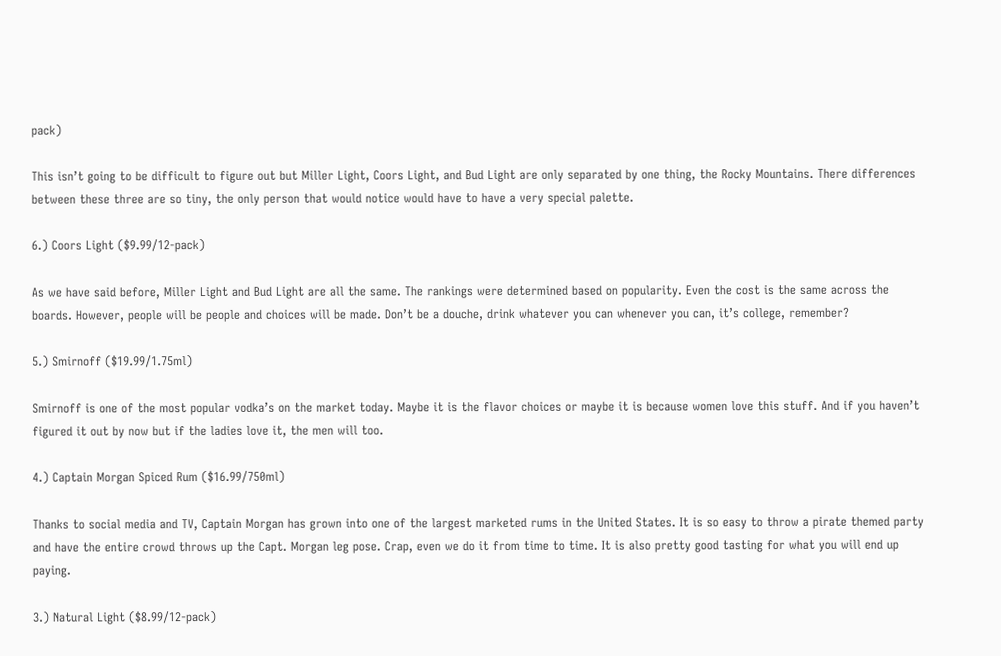pack)

This isn’t going to be difficult to figure out but Miller Light, Coors Light, and Bud Light are only separated by one thing, the Rocky Mountains. There differences between these three are so tiny, the only person that would notice would have to have a very special palette.

6.) Coors Light ($9.99/12-pack)

As we have said before, Miller Light and Bud Light are all the same. The rankings were determined based on popularity. Even the cost is the same across the boards. However, people will be people and choices will be made. Don’t be a douche, drink whatever you can whenever you can, it’s college, remember?

5.) Smirnoff ($19.99/1.75ml)

Smirnoff is one of the most popular vodka’s on the market today. Maybe it is the flavor choices or maybe it is because women love this stuff. And if you haven’t figured it out by now but if the ladies love it, the men will too.

4.) Captain Morgan Spiced Rum ($16.99/750ml)

Thanks to social media and TV, Captain Morgan has grown into one of the largest marketed rums in the United States. It is so easy to throw a pirate themed party and have the entire crowd throws up the Capt. Morgan leg pose. Crap, even we do it from time to time. It is also pretty good tasting for what you will end up paying.

3.) Natural Light ($8.99/12-pack)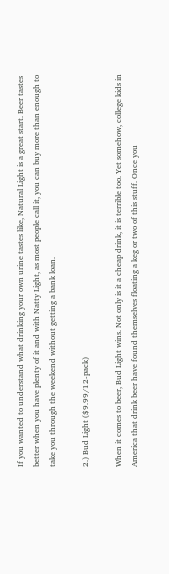If you wanted to understand what drinking your own urine tastes like, Natural Light is a great start. Beer tastes better when you have plenty of it and with Natty Light, as most people call it, you can buy more than enough to take you through the weekend without getting a bank loan.

2.) Bud Light ($9.99/12-pack)

When it comes to beer, Bud Light wins. Not only is it a cheap drink, it is terrible too. Yet somehow, college kids in America that drink beer have found themselves floating a keg or two of this stuff. Once you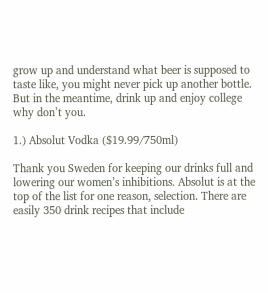grow up and understand what beer is supposed to taste like, you might never pick up another bottle. But in the meantime, drink up and enjoy college why don’t you.

1.) Absolut Vodka ($19.99/750ml)

Thank you Sweden for keeping our drinks full and lowering our women’s inhibitions. Absolut is at the top of the list for one reason, selection. There are easily 350 drink recipes that include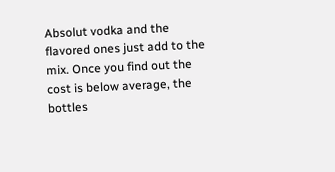Absolut vodka and the flavored ones just add to the mix. Once you find out the cost is below average, the bottles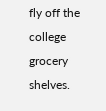fly off the college grocery shelves.